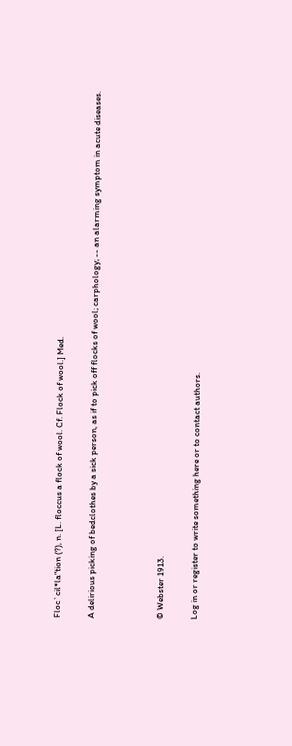Floc`cil*la"tion (?), n. [L. floccus a flock of wool. Cf. Flock of wool.] Med.

A delirious picking of bedclothes by a sick person, as if to pick off flocks of wool; carphology; -- an alarming symptom in acute diseases.



© Webster 1913.

Log in or register to write something here or to contact authors.